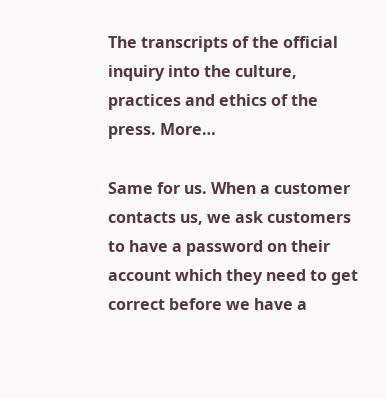The transcripts of the official inquiry into the culture, practices and ethics of the press. More…

Same for us. When a customer contacts us, we ask customers to have a password on their account which they need to get correct before we have a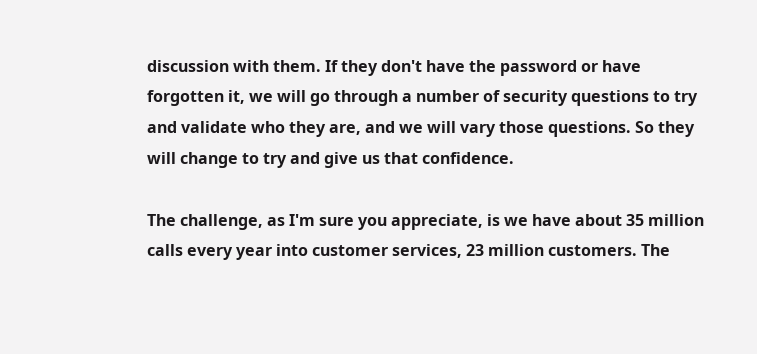discussion with them. If they don't have the password or have forgotten it, we will go through a number of security questions to try and validate who they are, and we will vary those questions. So they will change to try and give us that confidence.

The challenge, as I'm sure you appreciate, is we have about 35 million calls every year into customer services, 23 million customers. The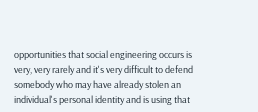opportunities that social engineering occurs is very, very rarely and it's very difficult to defend somebody who may have already stolen an individual's personal identity and is using that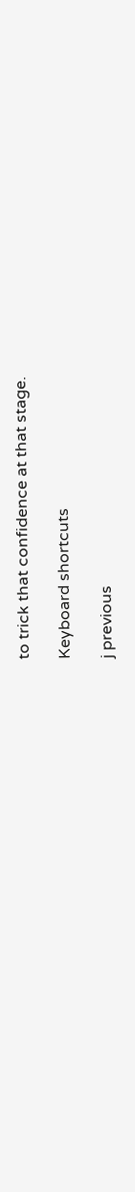to trick that confidence at that stage.

Keyboard shortcuts

j previous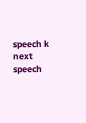speech k next speech